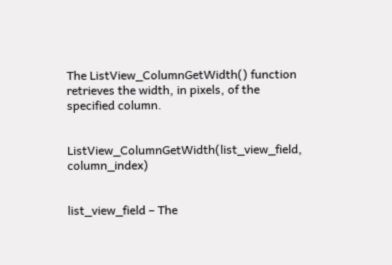The ListView_ColumnGetWidth() function retrieves the width, in pixels, of the specified column.


ListView_ColumnGetWidth(list_view_field, column_index)


list_view_field – The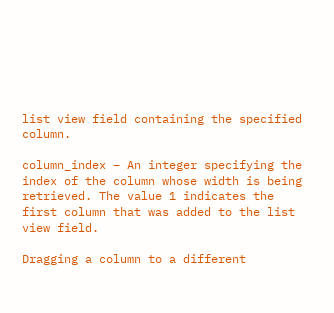list view field containing the specified column.

column_index – An integer specifying the index of the column whose width is being retrieved. The value 1 indicates the first column that was added to the list view field.

Dragging a column to a different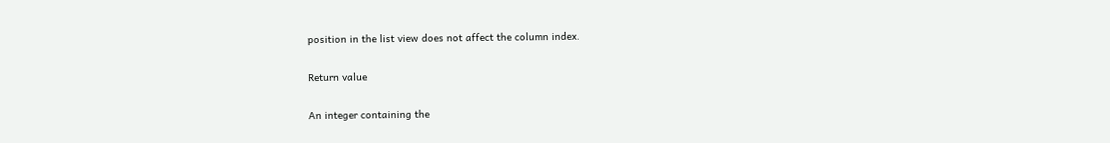position in the list view does not affect the column index.

Return value

An integer containing the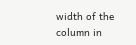width of the column in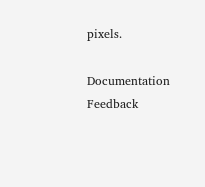pixels.

Documentation Feedback